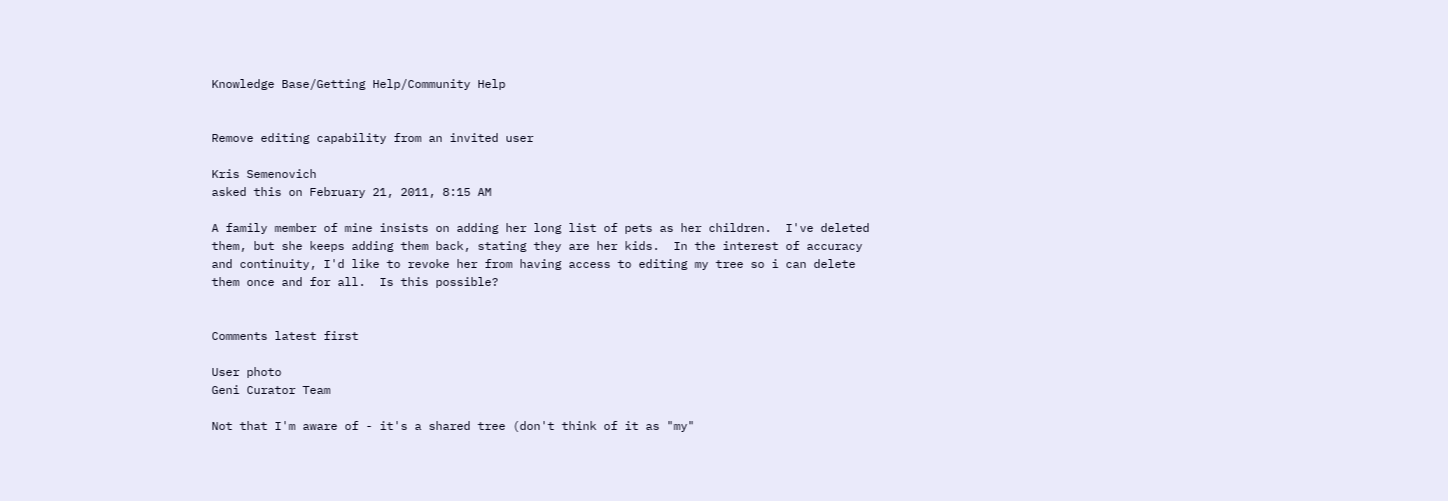Knowledge Base/Getting Help/Community Help


Remove editing capability from an invited user

Kris Semenovich
asked this on February 21, 2011, 8:15 AM

A family member of mine insists on adding her long list of pets as her children.  I've deleted them, but she keeps adding them back, stating they are her kids.  In the interest of accuracy and continuity, I'd like to revoke her from having access to editing my tree so i can delete them once and for all.  Is this possible?


Comments latest first

User photo
Geni Curator Team

Not that I'm aware of - it's a shared tree (don't think of it as "my"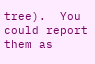tree).  You could report them as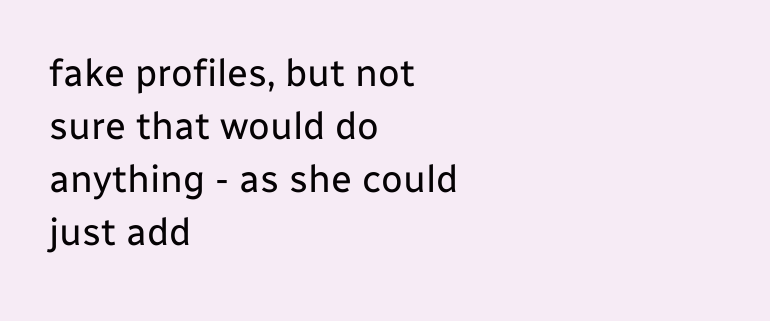fake profiles, but not sure that would do anything - as she could just add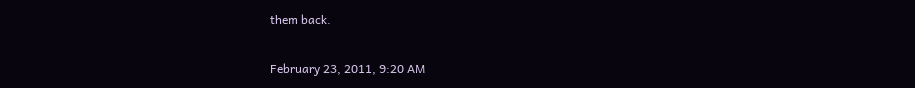them back.

February 23, 2011, 9:20 AM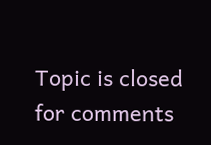Topic is closed for comments